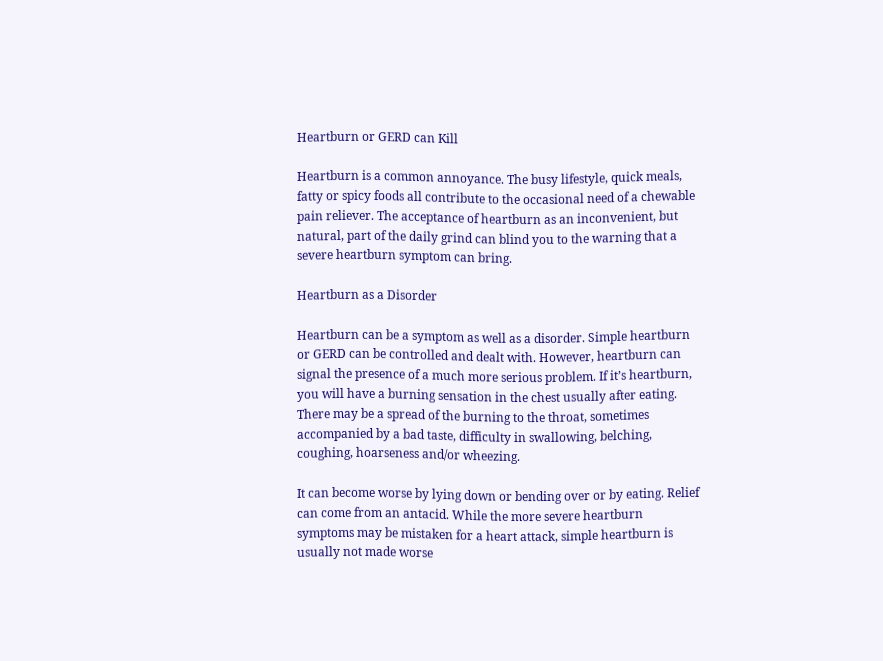Heartburn or GERD can Kill

Heartburn is a common annoyance. The busy lifestyle, quick meals, fatty or spicy foods all contribute to the occasional need of a chewable pain reliever. The acceptance of heartburn as an inconvenient, but natural, part of the daily grind can blind you to the warning that a severe heartburn symptom can bring.

Heartburn as a Disorder

Heartburn can be a symptom as well as a disorder. Simple heartburn or GERD can be controlled and dealt with. However, heartburn can signal the presence of a much more serious problem. If it’s heartburn, you will have a burning sensation in the chest usually after eating. There may be a spread of the burning to the throat, sometimes accompanied by a bad taste, difficulty in swallowing, belching, coughing, hoarseness and/or wheezing.

It can become worse by lying down or bending over or by eating. Relief can come from an antacid. While the more severe heartburn symptoms may be mistaken for a heart attack, simple heartburn is usually not made worse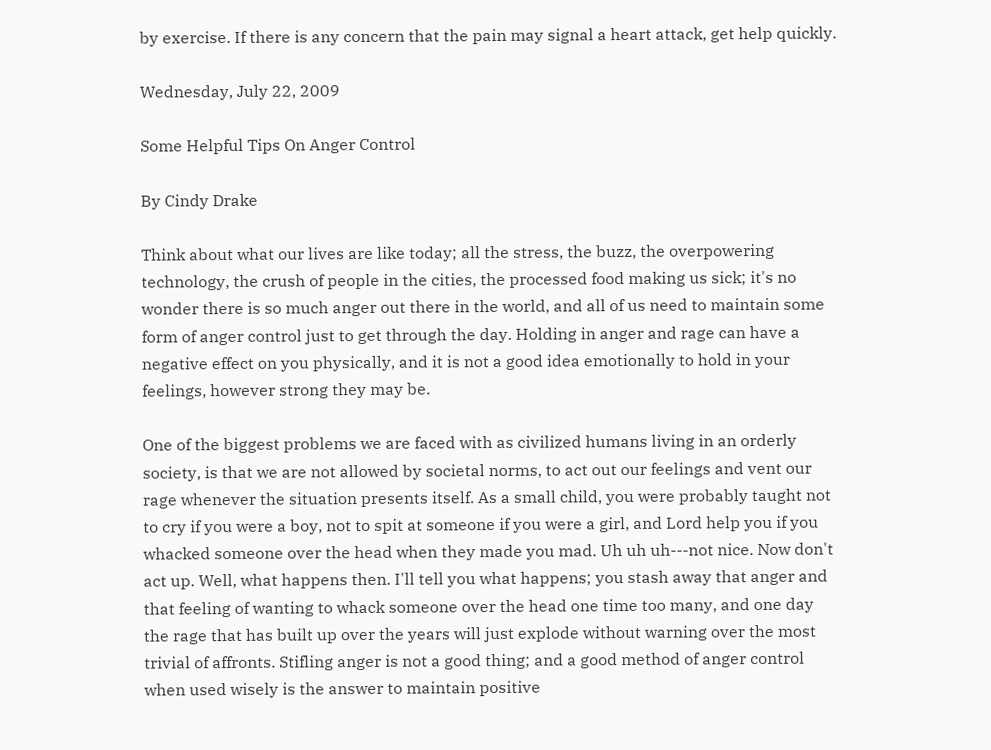by exercise. If there is any concern that the pain may signal a heart attack, get help quickly.

Wednesday, July 22, 2009

Some Helpful Tips On Anger Control

By Cindy Drake

Think about what our lives are like today; all the stress, the buzz, the overpowering technology, the crush of people in the cities, the processed food making us sick; it's no wonder there is so much anger out there in the world, and all of us need to maintain some form of anger control just to get through the day. Holding in anger and rage can have a negative effect on you physically, and it is not a good idea emotionally to hold in your feelings, however strong they may be.

One of the biggest problems we are faced with as civilized humans living in an orderly society, is that we are not allowed by societal norms, to act out our feelings and vent our rage whenever the situation presents itself. As a small child, you were probably taught not to cry if you were a boy, not to spit at someone if you were a girl, and Lord help you if you whacked someone over the head when they made you mad. Uh uh uh---not nice. Now don't act up. Well, what happens then. I'll tell you what happens; you stash away that anger and that feeling of wanting to whack someone over the head one time too many, and one day the rage that has built up over the years will just explode without warning over the most trivial of affronts. Stifling anger is not a good thing; and a good method of anger control when used wisely is the answer to maintain positive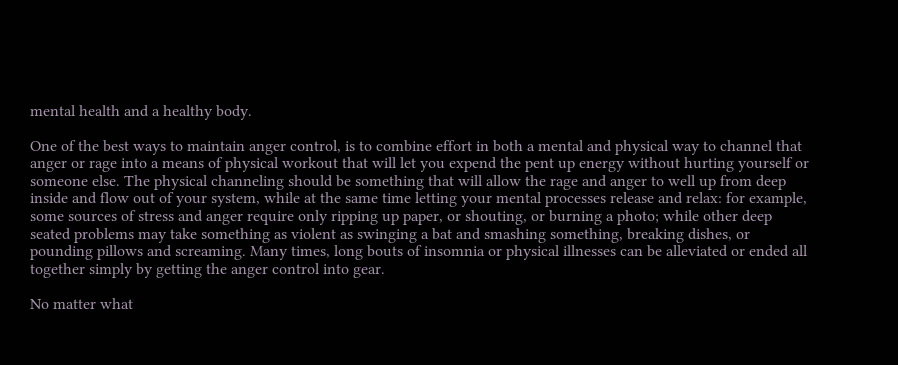mental health and a healthy body.

One of the best ways to maintain anger control, is to combine effort in both a mental and physical way to channel that anger or rage into a means of physical workout that will let you expend the pent up energy without hurting yourself or someone else. The physical channeling should be something that will allow the rage and anger to well up from deep inside and flow out of your system, while at the same time letting your mental processes release and relax: for example, some sources of stress and anger require only ripping up paper, or shouting, or burning a photo; while other deep seated problems may take something as violent as swinging a bat and smashing something, breaking dishes, or pounding pillows and screaming. Many times, long bouts of insomnia or physical illnesses can be alleviated or ended all together simply by getting the anger control into gear.

No matter what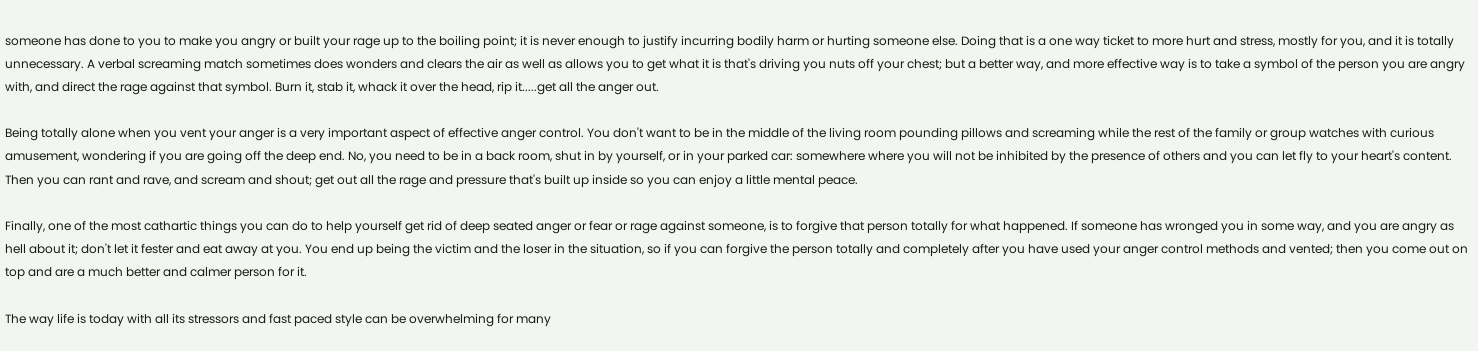someone has done to you to make you angry or built your rage up to the boiling point; it is never enough to justify incurring bodily harm or hurting someone else. Doing that is a one way ticket to more hurt and stress, mostly for you, and it is totally unnecessary. A verbal screaming match sometimes does wonders and clears the air as well as allows you to get what it is that's driving you nuts off your chest; but a better way, and more effective way is to take a symbol of the person you are angry with, and direct the rage against that symbol. Burn it, stab it, whack it over the head, rip it.....get all the anger out.

Being totally alone when you vent your anger is a very important aspect of effective anger control. You don't want to be in the middle of the living room pounding pillows and screaming while the rest of the family or group watches with curious amusement, wondering if you are going off the deep end. No, you need to be in a back room, shut in by yourself, or in your parked car: somewhere where you will not be inhibited by the presence of others and you can let fly to your heart's content. Then you can rant and rave, and scream and shout; get out all the rage and pressure that's built up inside so you can enjoy a little mental peace.

Finally, one of the most cathartic things you can do to help yourself get rid of deep seated anger or fear or rage against someone, is to forgive that person totally for what happened. If someone has wronged you in some way, and you are angry as hell about it; don't let it fester and eat away at you. You end up being the victim and the loser in the situation, so if you can forgive the person totally and completely after you have used your anger control methods and vented; then you come out on top and are a much better and calmer person for it.

The way life is today with all its stressors and fast paced style can be overwhelming for many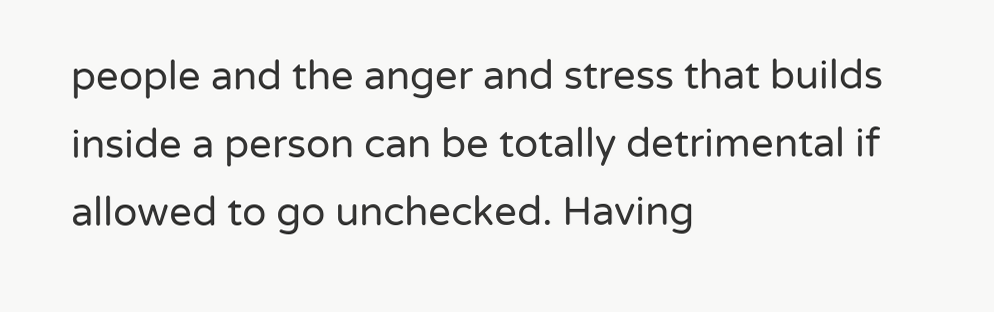people and the anger and stress that builds inside a person can be totally detrimental if allowed to go unchecked. Having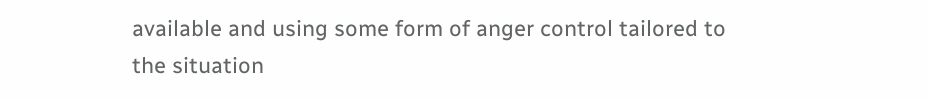available and using some form of anger control tailored to the situation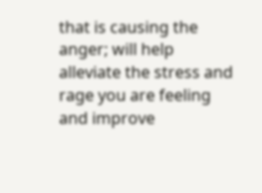that is causing the anger; will help alleviate the stress and rage you are feeling and improve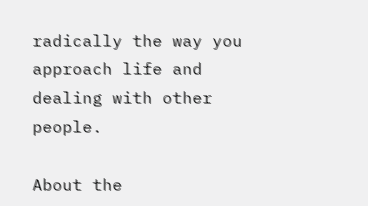radically the way you approach life and dealing with other people.

About the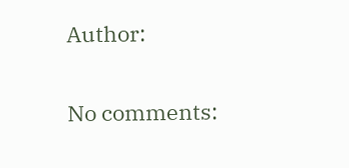Author:

No comments: